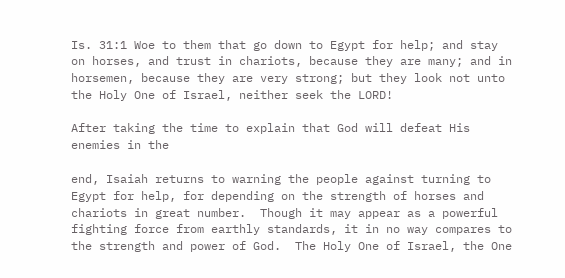Is. 31:1 Woe to them that go down to Egypt for help; and stay on horses, and trust in chariots, because they are many; and in horsemen, because they are very strong; but they look not unto the Holy One of Israel, neither seek the LORD!

After taking the time to explain that God will defeat His enemies in the

end, Isaiah returns to warning the people against turning to Egypt for help, for depending on the strength of horses and chariots in great number.  Though it may appear as a powerful fighting force from earthly standards, it in no way compares to the strength and power of God.  The Holy One of Israel, the One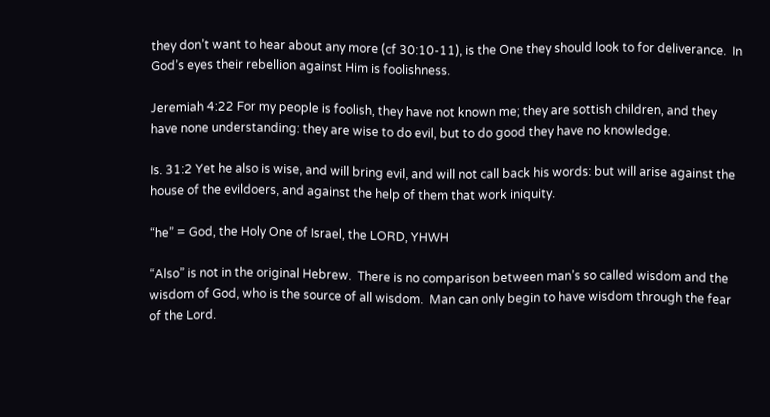they don’t want to hear about any more (cf 30:10-11), is the One they should look to for deliverance.  In God’s eyes their rebellion against Him is foolishness.

Jeremiah 4:22 For my people is foolish, they have not known me; they are sottish children, and they have none understanding: they are wise to do evil, but to do good they have no knowledge.

Is. 31:2 Yet he also is wise, and will bring evil, and will not call back his words: but will arise against the house of the evildoers, and against the help of them that work iniquity.

“he” = God, the Holy One of Israel, the LORD, YHWH

“Also” is not in the original Hebrew.  There is no comparison between man’s so called wisdom and the wisdom of God, who is the source of all wisdom.  Man can only begin to have wisdom through the fear of the Lord.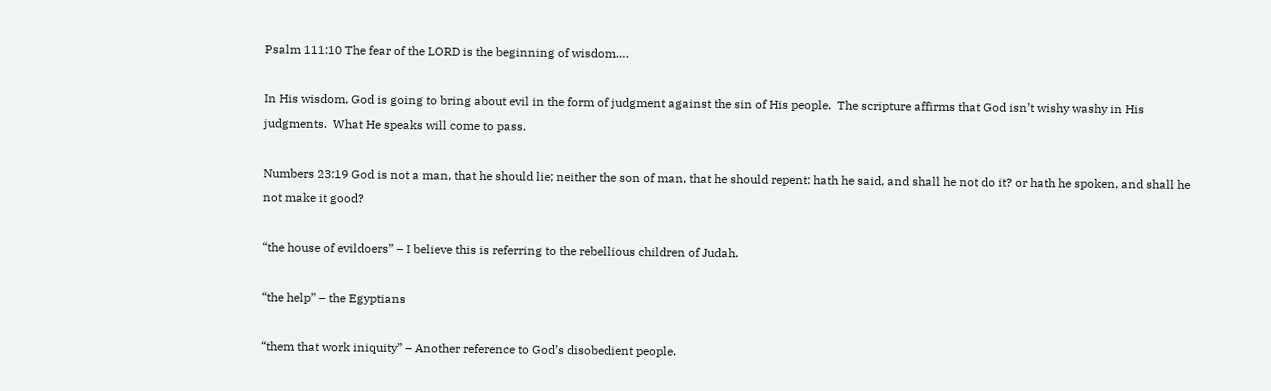Psalm 111:10 The fear of the LORD is the beginning of wisdom….

In His wisdom, God is going to bring about evil in the form of judgment against the sin of His people.  The scripture affirms that God isn’t wishy washy in His judgments.  What He speaks will come to pass.

Numbers 23:19 God is not a man, that he should lie; neither the son of man, that he should repent: hath he said, and shall he not do it? or hath he spoken, and shall he not make it good?

“the house of evildoers” – I believe this is referring to the rebellious children of Judah.

“the help” – the Egyptians

“them that work iniquity” – Another reference to God’s disobedient people.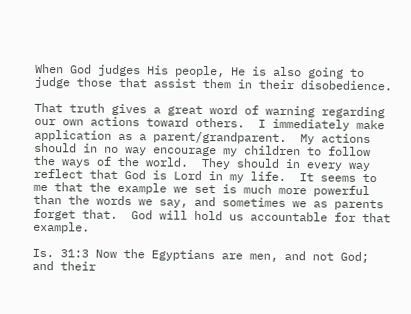When God judges His people, He is also going to judge those that assist them in their disobedience.

That truth gives a great word of warning regarding our own actions toward others.  I immediately make application as a parent/grandparent.  My actions should in no way encourage my children to follow the ways of the world.  They should in every way reflect that God is Lord in my life.  It seems to me that the example we set is much more powerful than the words we say, and sometimes we as parents forget that.  God will hold us accountable for that example.

Is. 31:3 Now the Egyptians are men, and not God; and their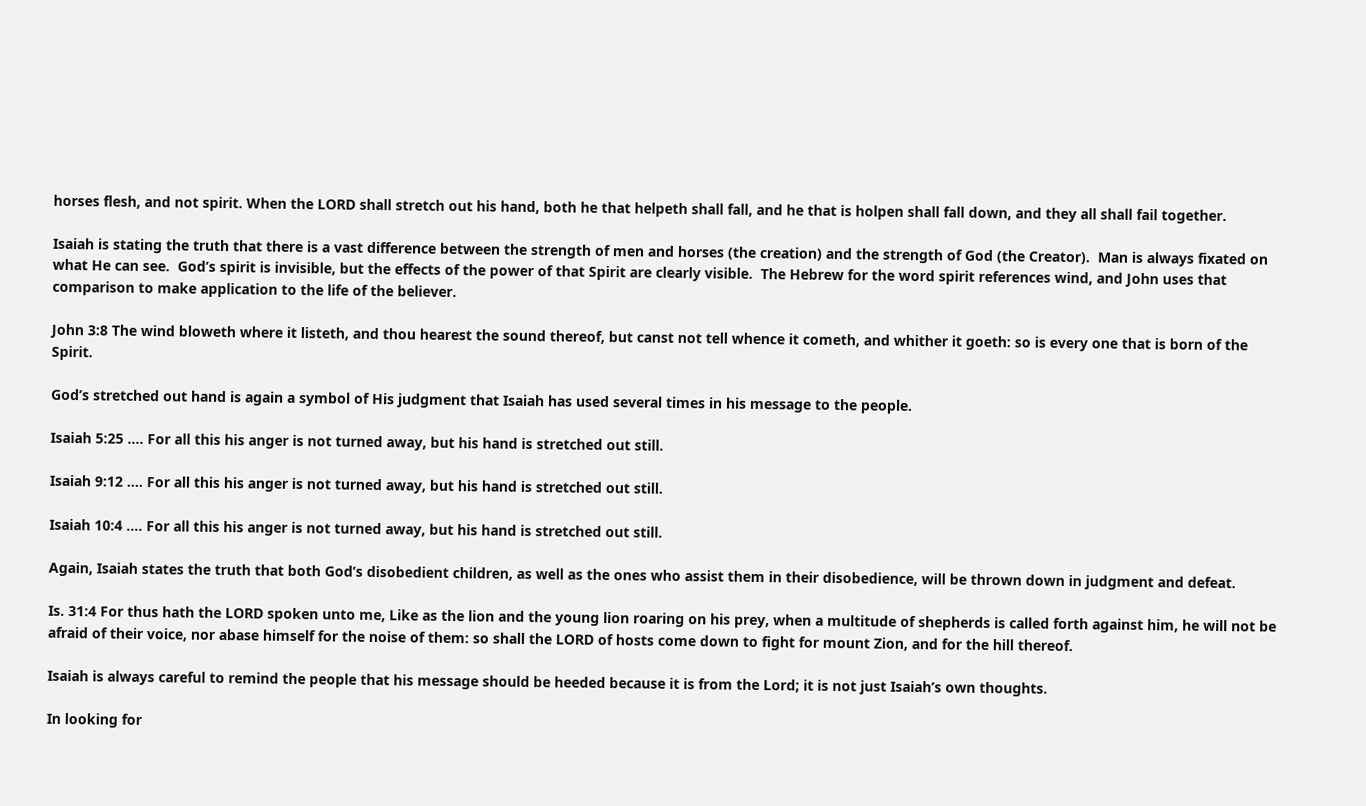horses flesh, and not spirit. When the LORD shall stretch out his hand, both he that helpeth shall fall, and he that is holpen shall fall down, and they all shall fail together.

Isaiah is stating the truth that there is a vast difference between the strength of men and horses (the creation) and the strength of God (the Creator).  Man is always fixated on what He can see.  God’s spirit is invisible, but the effects of the power of that Spirit are clearly visible.  The Hebrew for the word spirit references wind, and John uses that comparison to make application to the life of the believer.

John 3:8 The wind bloweth where it listeth, and thou hearest the sound thereof, but canst not tell whence it cometh, and whither it goeth: so is every one that is born of the Spirit.

God’s stretched out hand is again a symbol of His judgment that Isaiah has used several times in his message to the people.

Isaiah 5:25 …. For all this his anger is not turned away, but his hand is stretched out still.

Isaiah 9:12 …. For all this his anger is not turned away, but his hand is stretched out still.

Isaiah 10:4 …. For all this his anger is not turned away, but his hand is stretched out still.

Again, Isaiah states the truth that both God’s disobedient children, as well as the ones who assist them in their disobedience, will be thrown down in judgment and defeat.

Is. 31:4 For thus hath the LORD spoken unto me, Like as the lion and the young lion roaring on his prey, when a multitude of shepherds is called forth against him, he will not be afraid of their voice, nor abase himself for the noise of them: so shall the LORD of hosts come down to fight for mount Zion, and for the hill thereof.

Isaiah is always careful to remind the people that his message should be heeded because it is from the Lord; it is not just Isaiah’s own thoughts.

In looking for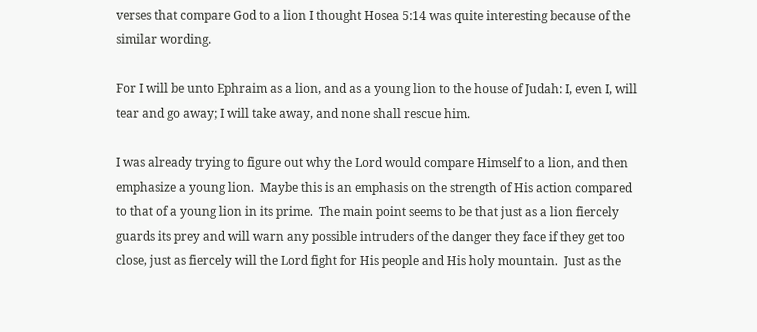verses that compare God to a lion I thought Hosea 5:14 was quite interesting because of the similar wording.

For I will be unto Ephraim as a lion, and as a young lion to the house of Judah: I, even I, will tear and go away; I will take away, and none shall rescue him.

I was already trying to figure out why the Lord would compare Himself to a lion, and then emphasize a young lion.  Maybe this is an emphasis on the strength of His action compared to that of a young lion in its prime.  The main point seems to be that just as a lion fiercely guards its prey and will warn any possible intruders of the danger they face if they get too close, just as fiercely will the Lord fight for His people and His holy mountain.  Just as the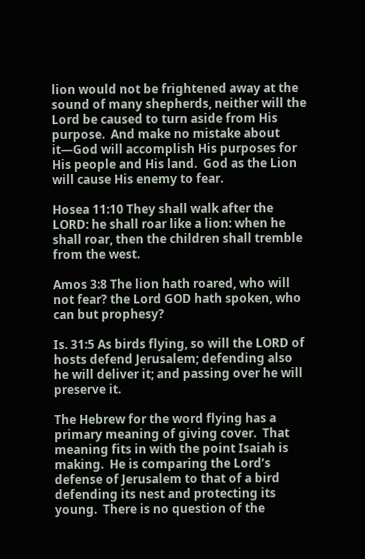lion would not be frightened away at the sound of many shepherds, neither will the Lord be caused to turn aside from His purpose.  And make no mistake about it—God will accomplish His purposes for His people and His land.  God as the Lion will cause His enemy to fear.

Hosea 11:10 They shall walk after the LORD: he shall roar like a lion: when he shall roar, then the children shall tremble from the west.

Amos 3:8 The lion hath roared, who will not fear? the Lord GOD hath spoken, who can but prophesy?

Is. 31:5 As birds flying, so will the LORD of hosts defend Jerusalem; defending also he will deliver it; and passing over he will preserve it.

The Hebrew for the word flying has a primary meaning of giving cover.  That meaning fits in with the point Isaiah is making.  He is comparing the Lord’s defense of Jerusalem to that of a bird defending its nest and protecting its young.  There is no question of the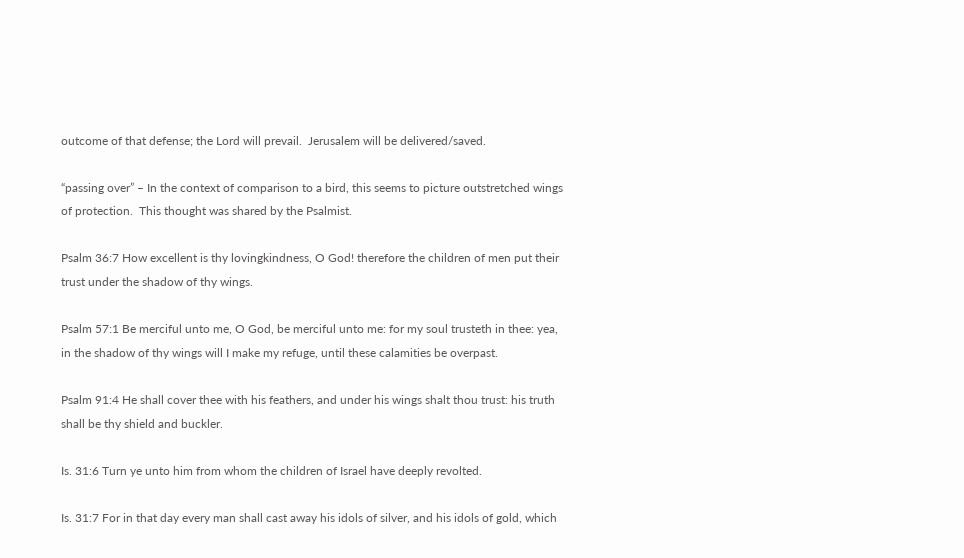outcome of that defense; the Lord will prevail.  Jerusalem will be delivered/saved.

“passing over” – In the context of comparison to a bird, this seems to picture outstretched wings of protection.  This thought was shared by the Psalmist.

Psalm 36:7 How excellent is thy lovingkindness, O God! therefore the children of men put their trust under the shadow of thy wings.

Psalm 57:1 Be merciful unto me, O God, be merciful unto me: for my soul trusteth in thee: yea, in the shadow of thy wings will I make my refuge, until these calamities be overpast.

Psalm 91:4 He shall cover thee with his feathers, and under his wings shalt thou trust: his truth shall be thy shield and buckler.

Is. 31:6 Turn ye unto him from whom the children of Israel have deeply revolted.

Is. 31:7 For in that day every man shall cast away his idols of silver, and his idols of gold, which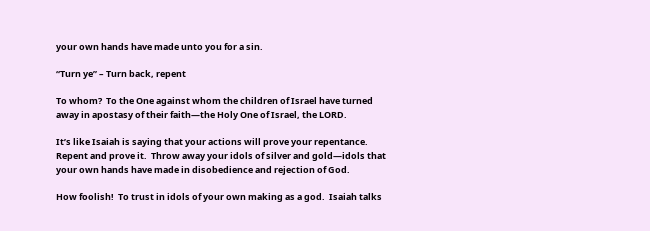your own hands have made unto you for a sin.

“Turn ye” – Turn back, repent

To whom?  To the One against whom the children of Israel have turned away in apostasy of their faith—the Holy One of Israel, the LORD.

It’s like Isaiah is saying that your actions will prove your repentance.  Repent and prove it.  Throw away your idols of silver and gold—idols that your own hands have made in disobedience and rejection of God.

How foolish!  To trust in idols of your own making as a god.  Isaiah talks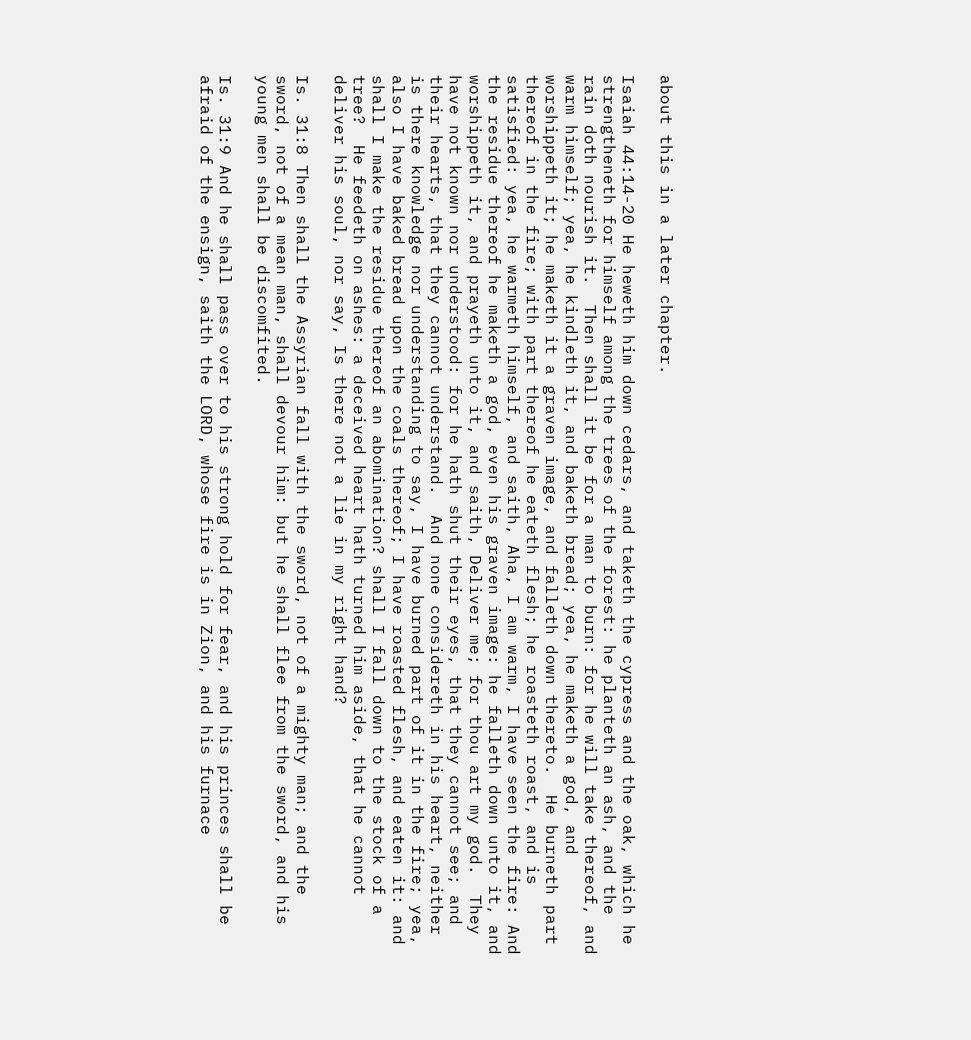about this in a later chapter.

Isaiah 44:14-20 He heweth him down cedars, and taketh the cypress and the oak, which he strengtheneth for himself among the trees of the forest: he planteth an ash, and the rain doth nourish it.  Then shall it be for a man to burn: for he will take thereof, and warm himself; yea, he kindleth it, and baketh bread; yea, he maketh a god, and worshippeth it; he maketh it a graven image, and falleth down thereto.  He burneth part thereof in the fire; with part thereof he eateth flesh; he roasteth roast, and is satisfied: yea, he warmeth himself, and saith, Aha, I am warm, I have seen the fire: And the residue thereof he maketh a god, even his graven image: he falleth down unto it, and worshippeth it, and prayeth unto it, and saith, Deliver me; for thou art my god.  They have not known nor understood: for he hath shut their eyes, that they cannot see; and their hearts, that they cannot understand.  And none considereth in his heart, neither is there knowledge nor understanding to say, I have burned part of it in the fire; yea, also I have baked bread upon the coals thereof; I have roasted flesh, and eaten it: and shall I make the residue thereof an abomination? shall I fall down to the stock of a tree?  He feedeth on ashes: a deceived heart hath turned him aside, that he cannot deliver his soul, nor say, Is there not a lie in my right hand?

Is. 31:8 Then shall the Assyrian fall with the sword, not of a mighty man; and the sword, not of a mean man, shall devour him: but he shall flee from the sword, and his young men shall be discomfited.

Is. 31:9 And he shall pass over to his strong hold for fear, and his princes shall be afraid of the ensign, saith the LORD, whose fire is in Zion, and his furnace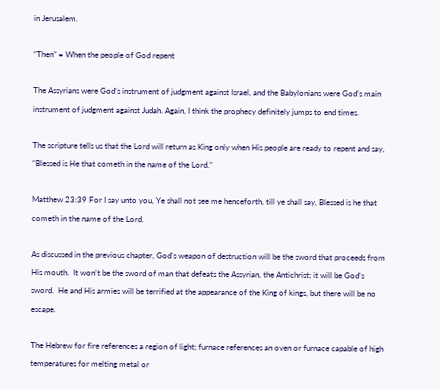in Jerusalem.

“Then” = When the people of God repent

The Assyrians were God’s instrument of judgment against Israel, and the Babylonians were God’s main instrument of judgment against Judah. Again, I think the prophecy definitely jumps to end times.

The scripture tells us that the Lord will return as King only when His people are ready to repent and say, “Blessed is He that cometh in the name of the Lord.”

Matthew 23:39 For I say unto you, Ye shall not see me henceforth, till ye shall say, Blessed is he that cometh in the name of the Lord.

As discussed in the previous chapter, God’s weapon of destruction will be the sword that proceeds from His mouth.  It won’t be the sword of man that defeats the Assyrian, the Antichrist; it will be God’s sword.  He and His armies will be terrified at the appearance of the King of kings, but there will be no escape.

The Hebrew for fire references a region of light; furnace references an oven or furnace capable of high temperatures for melting metal or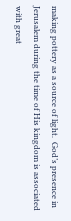making pottery as a source of light.  God’s presence in Jerusalem during the time of His kingdom is associated with great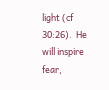light (cf 30:26).  He will inspire fear,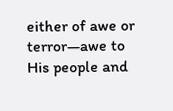either of awe or terror—awe to His people and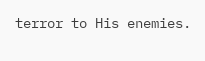terror to His enemies.